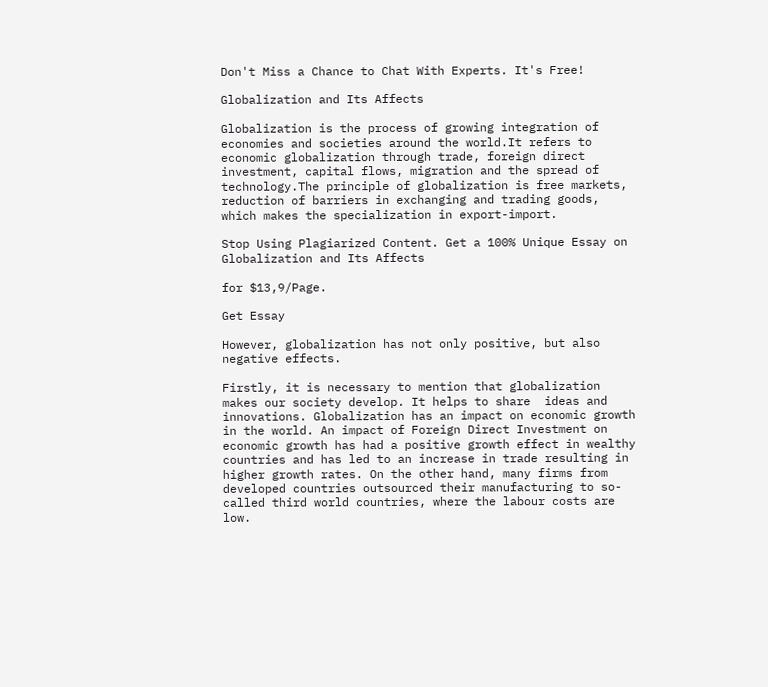Don't Miss a Chance to Chat With Experts. It's Free!

Globalization and Its Affects

Globalization is the process of growing integration of economies and societies around the world.It refers to economic globalization through trade, foreign direct investment, capital flows, migration and the spread of technology.The principle of globalization is free markets, reduction of barriers in exchanging and trading goods, which makes the specialization in export-import.

Stop Using Plagiarized Content. Get a 100% Unique Essay on Globalization and Its Affects

for $13,9/Page.

Get Essay

However, globalization has not only positive, but also negative effects.

Firstly, it is necessary to mention that globalization makes our society develop. It helps to share  ideas and innovations. Globalization has an impact on economic growth in the world. An impact of Foreign Direct Investment on economic growth has had a positive growth effect in wealthy countries and has led to an increase in trade resulting in higher growth rates. On the other hand, many firms from developed countries outsourced their manufacturing to so-called third world countries, where the labour costs are low.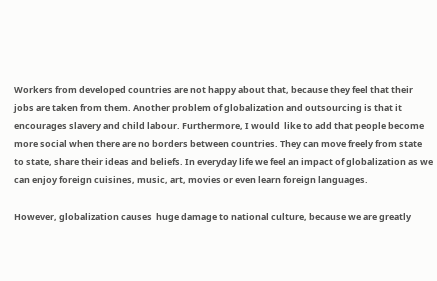Workers from developed countries are not happy about that, because they feel that their jobs are taken from them. Another problem of globalization and outsourcing is that it encourages slavery and child labour. Furthermore, I would  like to add that people become more social when there are no borders between countries. They can move freely from state to state, share their ideas and beliefs. In everyday life we feel an impact of globalization as we can enjoy foreign cuisines, music, art, movies or even learn foreign languages.

However, globalization causes  huge damage to national culture, because we are greatly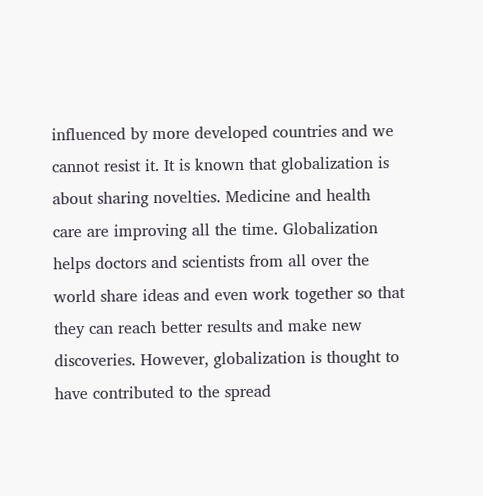influenced by more developed countries and we cannot resist it. It is known that globalization is about sharing novelties. Medicine and health care are improving all the time. Globalization helps doctors and scientists from all over the world share ideas and even work together so that they can reach better results and make new discoveries. However, globalization is thought to have contributed to the spread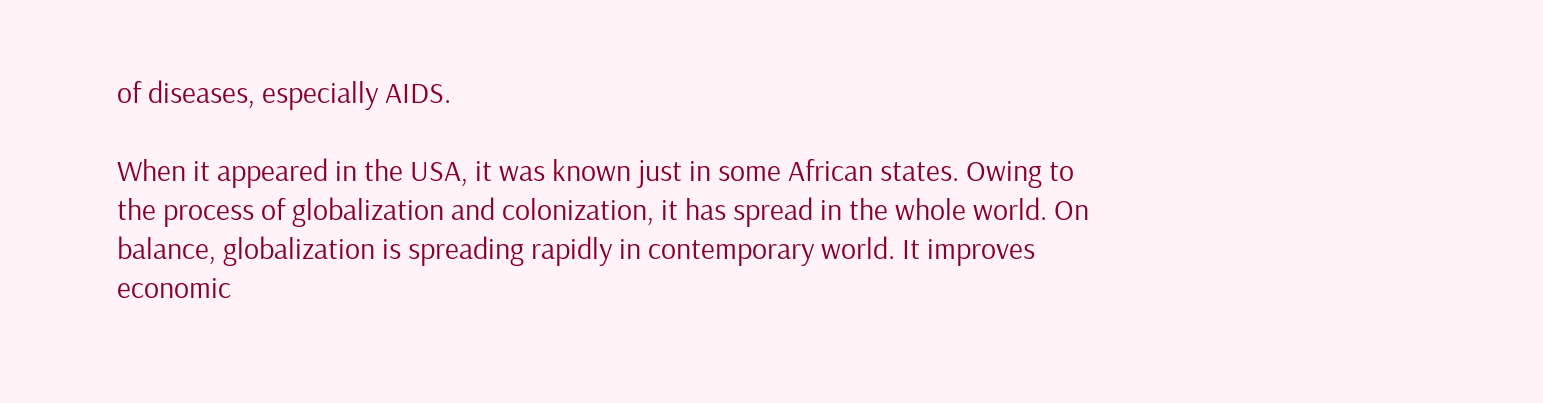of diseases, especially AIDS.

When it appeared in the USA, it was known just in some African states. Owing to the process of globalization and colonization, it has spread in the whole world. On balance, globalization is spreading rapidly in contemporary world. It improves economic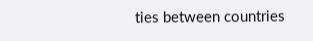ties between countries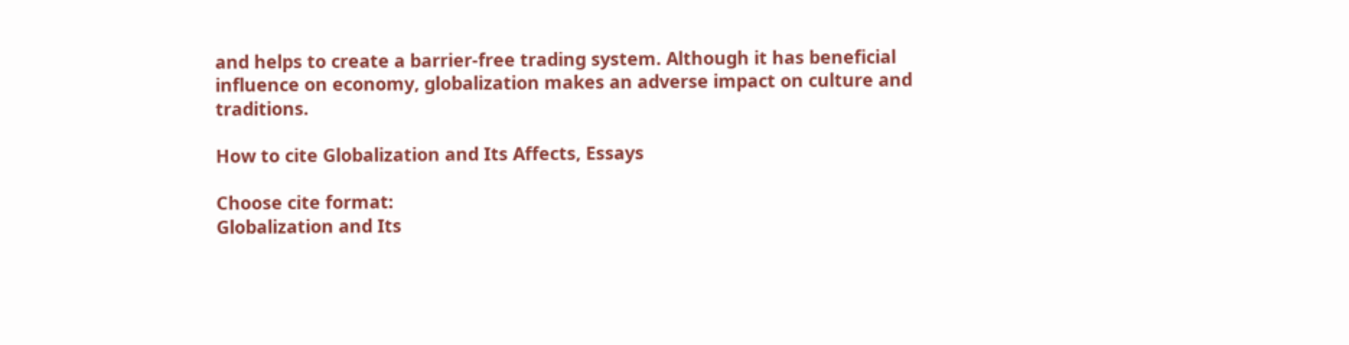and helps to create a barrier-free trading system. Although it has beneficial influence on economy, globalization makes an adverse impact on culture and traditions.

How to cite Globalization and Its Affects, Essays

Choose cite format:
Globalization and Its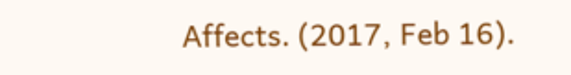Affects. (2017, Feb 16).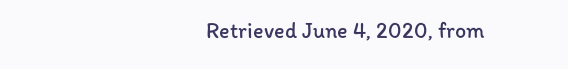Retrieved June 4, 2020, from